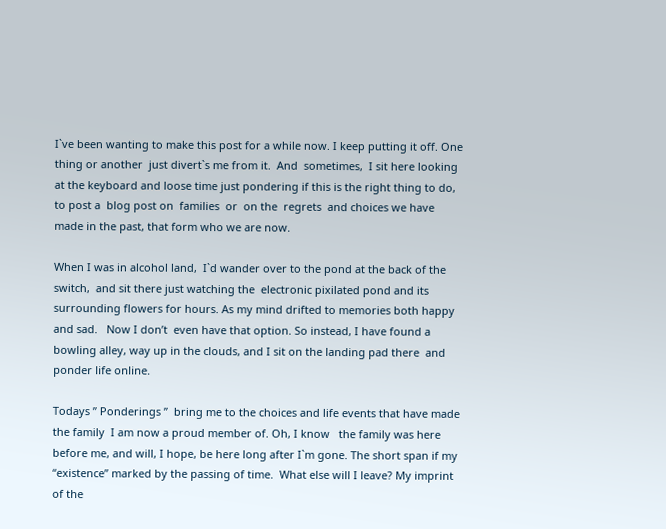I`ve been wanting to make this post for a while now. I keep putting it off. One thing or another  just divert`s me from it.  And  sometimes,  I sit here looking at the keyboard and loose time just pondering if this is the right thing to do, to post a  blog post on  families  or  on the  regrets  and choices we have made in the past, that form who we are now.

When I was in alcohol land,  I`d wander over to the pond at the back of the switch,  and sit there just watching the  electronic pixilated pond and its  surrounding flowers for hours. As my mind drifted to memories both happy and sad.   Now I don’t  even have that option. So instead, I have found a bowling alley, way up in the clouds, and I sit on the landing pad there  and ponder life online.

Todays ” Ponderings ”  bring me to the choices and life events that have made the family  I am now a proud member of. Oh, I know   the family was here before me, and will, I hope, be here long after I`m gone. The short span if my “existence” marked by the passing of time.  What else will I leave? My imprint of the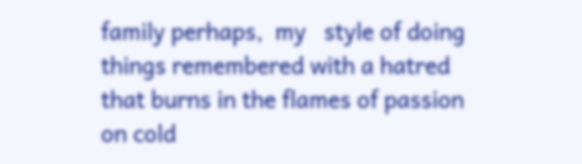family perhaps,  my   style of doing things remembered with a hatred that burns in the flames of passion on cold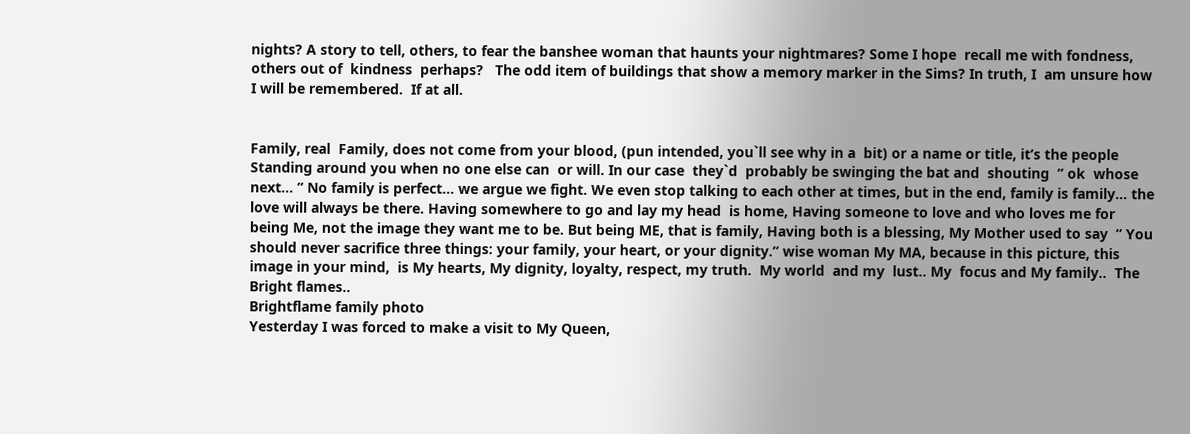nights? A story to tell, others, to fear the banshee woman that haunts your nightmares? Some I hope  recall me with fondness, others out of  kindness  perhaps?   The odd item of buildings that show a memory marker in the Sims? In truth, I  am unsure how I will be remembered.  If at all.


Family, real  Family, does not come from your blood, (pun intended, you`ll see why in a  bit) or a name or title, it’s the people Standing around you when no one else can  or will. In our case  they`d  probably be swinging the bat and  shouting  ” ok  whose next… ” No family is perfect… we argue we fight. We even stop talking to each other at times, but in the end, family is family… the love will always be there. Having somewhere to go and lay my head  is home, Having someone to love and who loves me for being Me, not the image they want me to be. But being ME, that is family, Having both is a blessing, My Mother used to say  ” You should never sacrifice three things: your family, your heart, or your dignity.” wise woman My MA, because in this picture, this image in your mind,  is My hearts, My dignity, loyalty, respect, my truth.  My world  and my  lust.. My  focus and My family..  The Bright flames..
Brightflame family photo
Yesterday I was forced to make a visit to My Queen,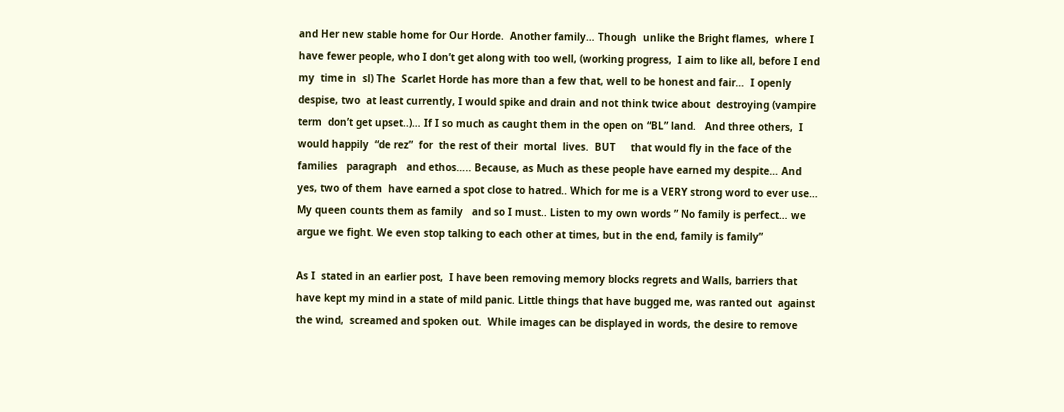and Her new stable home for Our Horde.  Another family… Though  unlike the Bright flames,  where I have fewer people, who I don’t get along with too well, (working progress,  I aim to like all, before I end my  time in  sl) The  Scarlet Horde has more than a few that, well to be honest and fair…  I openly despise, two  at least currently, I would spike and drain and not think twice about  destroying (vampire term  don’t get upset..)… If I so much as caught them in the open on “BL” land.   And three others,  I would happily  “de rez”  for  the rest of their  mortal  lives.  BUT     that would fly in the face of the  families   paragraph   and ethos….. Because, as Much as these people have earned my despite… And yes, two of them  have earned a spot close to hatred.. Which for me is a VERY strong word to ever use… My queen counts them as family   and so I must.. Listen to my own words ” No family is perfect… we argue we fight. We even stop talking to each other at times, but in the end, family is family”

As I  stated in an earlier post,  I have been removing memory blocks regrets and Walls, barriers that have kept my mind in a state of mild panic. Little things that have bugged me, was ranted out  against the wind,  screamed and spoken out.  While images can be displayed in words, the desire to remove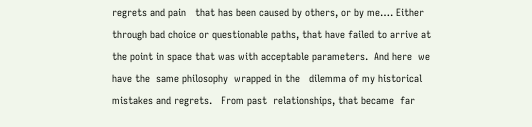regrets and pain   that has been caused by others, or by me…. Either through bad choice or questionable paths, that have failed to arrive at the point in space that was with acceptable parameters.  And here  we have the  same philosophy  wrapped in the   dilemma of my historical mistakes and regrets.   From past  relationships, that became  far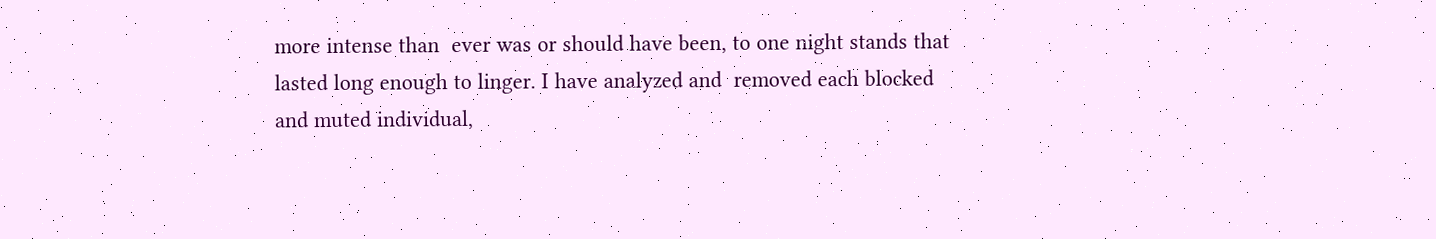more intense than  ever was or should have been, to one night stands that  lasted long enough to linger. I have analyzed and  removed each blocked and muted individual,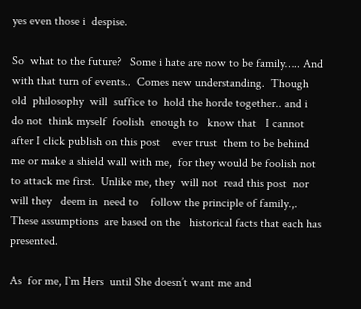yes even those i  despise.

So  what to the future?   Some i hate are now to be family….. And with that turn of events..  Comes new understanding.  Though old  philosophy  will  suffice to  hold the horde together.. and i   do not  think myself  foolish  enough to   know that   I cannot   after I click publish on this post    ever trust  them to be behind me or make a shield wall with me,  for they would be foolish not to attack me first.  Unlike me, they  will not  read this post  nor will they   deem in  need to    follow the principle of family.,.   These assumptions  are based on the   historical facts that each has presented.

As  for me, I`m Hers  until She doesn’t want me and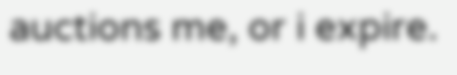auctions me, or i expire.